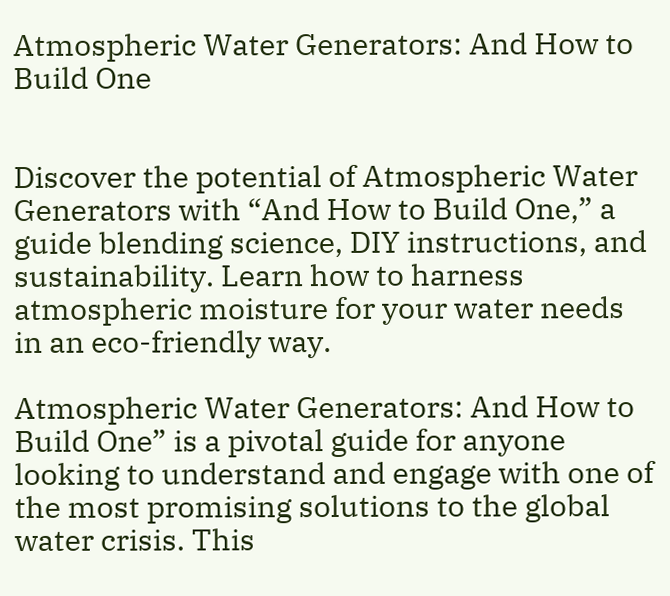Atmospheric Water Generators: And How to Build One


Discover the potential of Atmospheric Water Generators with “And How to Build One,” a guide blending science, DIY instructions, and sustainability. Learn how to harness atmospheric moisture for your water needs in an eco-friendly way.

Atmospheric Water Generators: And How to Build One” is a pivotal guide for anyone looking to understand and engage with one of the most promising solutions to the global water crisis. This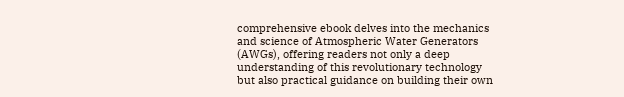comprehensive ebook delves into the mechanics and science of Atmospheric Water Generators (AWGs), offering readers not only a deep understanding of this revolutionary technology but also practical guidance on building their own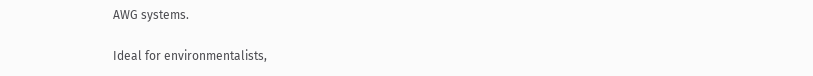AWG systems.

Ideal for environmentalists,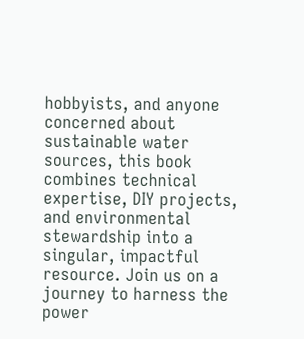hobbyists, and anyone concerned about sustainable water sources, this book combines technical expertise, DIY projects, and environmental stewardship into a singular, impactful resource. Join us on a journey to harness the power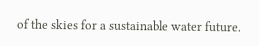of the skies for a sustainable water future.